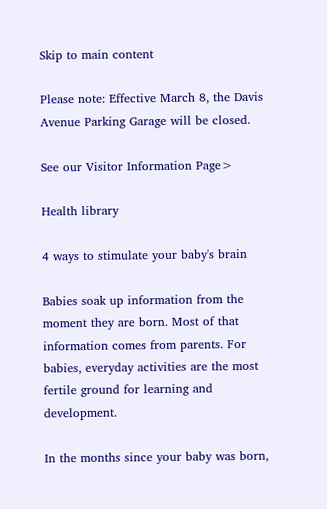Skip to main content

Please note: Effective March 8, the Davis Avenue Parking Garage will be closed.

See our Visitor Information Page>

Health library

4 ways to stimulate your baby's brain

Babies soak up information from the moment they are born. Most of that information comes from parents. For babies, everyday activities are the most fertile ground for learning and development.

In the months since your baby was born,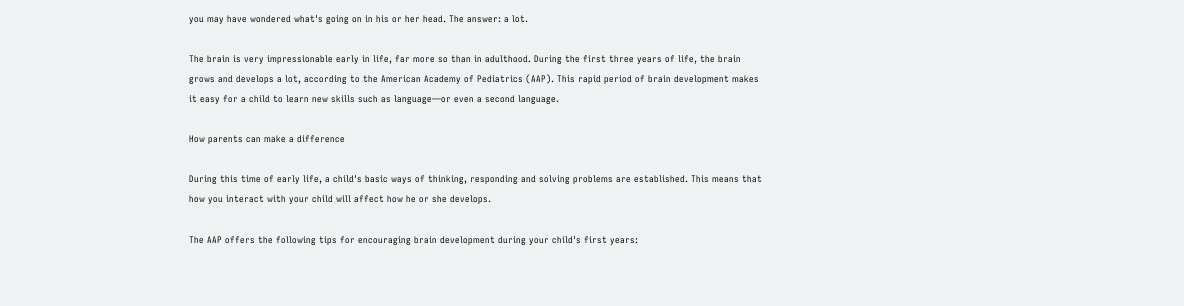you may have wondered what's going on in his or her head. The answer: a lot.

The brain is very impressionable early in life, far more so than in adulthood. During the first three years of life, the brain grows and develops a lot, according to the American Academy of Pediatrics (AAP). This rapid period of brain development makes it easy for a child to learn new skills such as language—or even a second language.

How parents can make a difference

During this time of early life, a child's basic ways of thinking, responding and solving problems are established. This means that how you interact with your child will affect how he or she develops.

The AAP offers the following tips for encouraging brain development during your child's first years: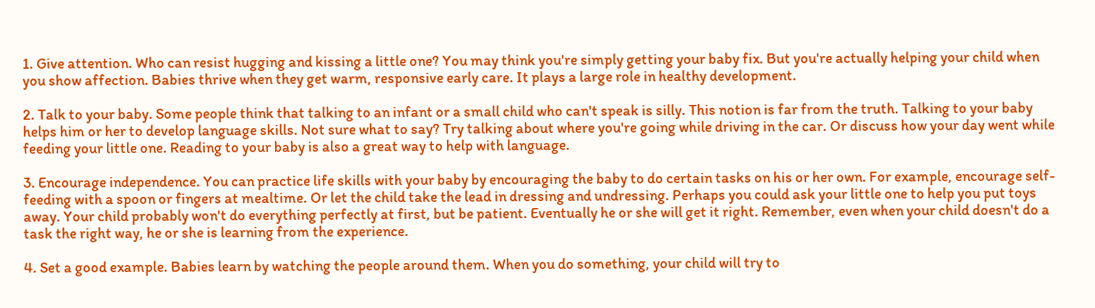1. Give attention. Who can resist hugging and kissing a little one? You may think you're simply getting your baby fix. But you're actually helping your child when you show affection. Babies thrive when they get warm, responsive early care. It plays a large role in healthy development.

2. Talk to your baby. Some people think that talking to an infant or a small child who can't speak is silly. This notion is far from the truth. Talking to your baby helps him or her to develop language skills. Not sure what to say? Try talking about where you're going while driving in the car. Or discuss how your day went while feeding your little one. Reading to your baby is also a great way to help with language.

3. Encourage independence. You can practice life skills with your baby by encouraging the baby to do certain tasks on his or her own. For example, encourage self-feeding with a spoon or fingers at mealtime. Or let the child take the lead in dressing and undressing. Perhaps you could ask your little one to help you put toys away. Your child probably won't do everything perfectly at first, but be patient. Eventually he or she will get it right. Remember, even when your child doesn't do a task the right way, he or she is learning from the experience.

4. Set a good example. Babies learn by watching the people around them. When you do something, your child will try to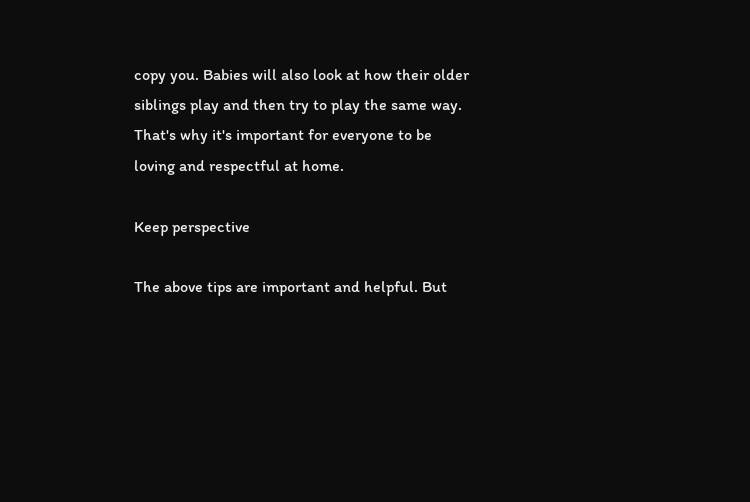copy you. Babies will also look at how their older siblings play and then try to play the same way. That's why it's important for everyone to be loving and respectful at home.

Keep perspective

The above tips are important and helpful. But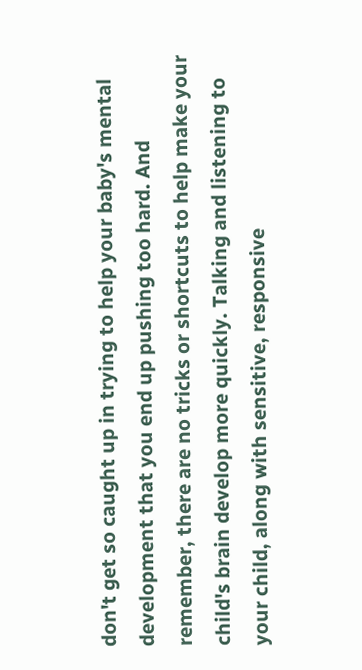don't get so caught up in trying to help your baby's mental development that you end up pushing too hard. And remember, there are no tricks or shortcuts to help make your child's brain develop more quickly. Talking and listening to your child, along with sensitive, responsive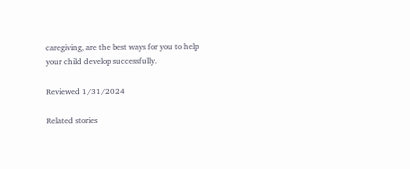caregiving, are the best ways for you to help your child develop successfully.

Reviewed 1/31/2024

Related stories